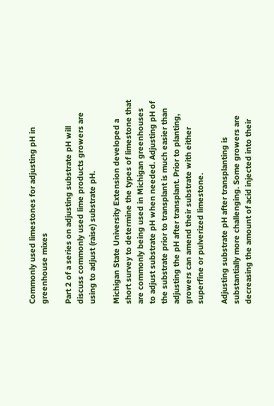Commonly used limestones for adjusting pH in greenhouse mixes

Part 2 of a series on adjusting substrate pH will discuss commonly used lime products growers are using to adjust (raise) substrate pH.

Michigan State University Extension developed a short survey to determine the types of limestone that are commonly being used in Michigan greenhouses to adjust substrate pH when needed. Adjusting pH of the substrate prior to transplant is much easier than adjusting the pH after transplant. Prior to planting, growers can amend their substrate with either superfine or pulverized limestone.

Adjusting substrate pH after transplanting is substantially more challenging. Some growers are decreasing the amount of acid injected into their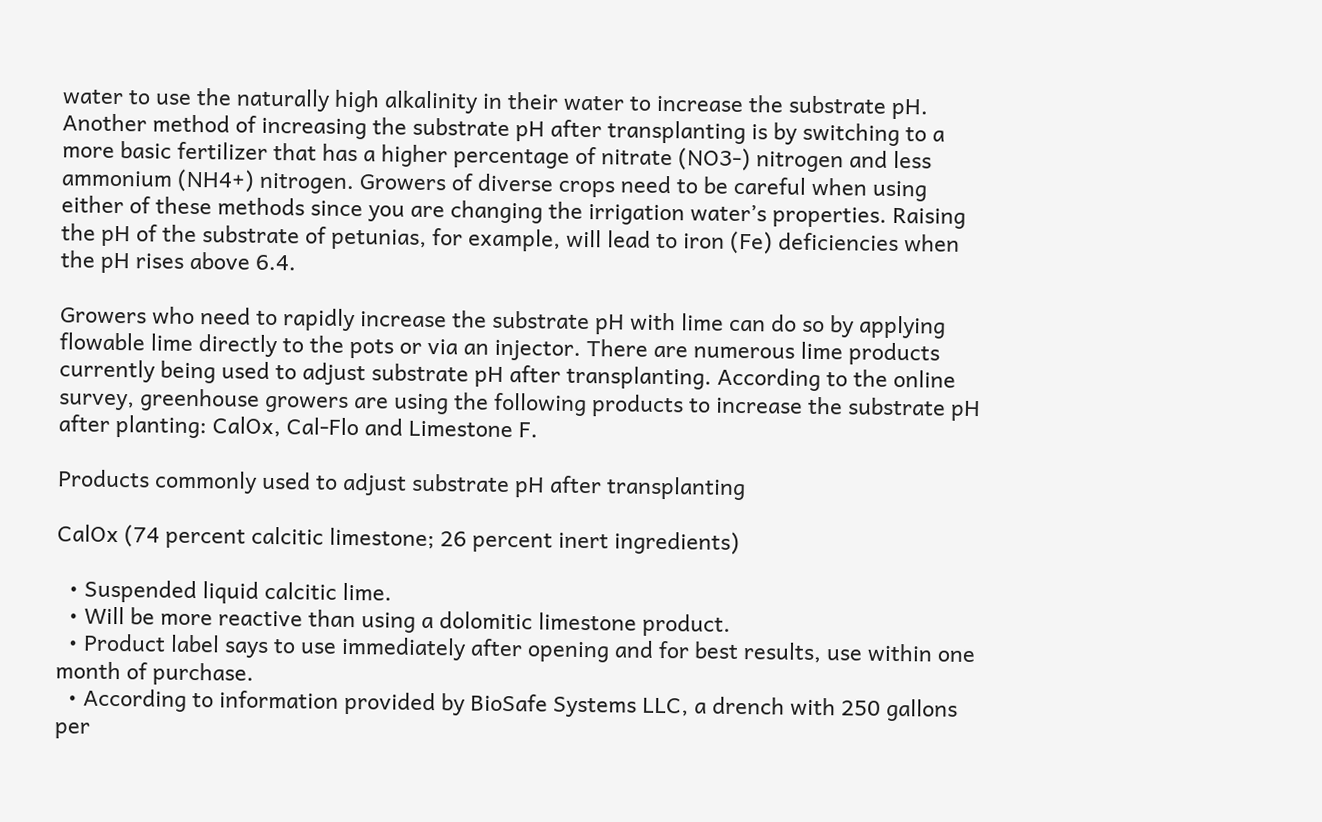water to use the naturally high alkalinity in their water to increase the substrate pH. Another method of increasing the substrate pH after transplanting is by switching to a more basic fertilizer that has a higher percentage of nitrate (NO3-) nitrogen and less ammonium (NH4+) nitrogen. Growers of diverse crops need to be careful when using either of these methods since you are changing the irrigation water’s properties. Raising the pH of the substrate of petunias, for example, will lead to iron (Fe) deficiencies when the pH rises above 6.4.

Growers who need to rapidly increase the substrate pH with lime can do so by applying flowable lime directly to the pots or via an injector. There are numerous lime products currently being used to adjust substrate pH after transplanting. According to the online survey, greenhouse growers are using the following products to increase the substrate pH after planting: CalOx, Cal-Flo and Limestone F.

Products commonly used to adjust substrate pH after transplanting

CalOx (74 percent calcitic limestone; 26 percent inert ingredients)

  • Suspended liquid calcitic lime.
  • Will be more reactive than using a dolomitic limestone product.
  • Product label says to use immediately after opening and for best results, use within one month of purchase.
  • According to information provided by BioSafe Systems LLC, a drench with 250 gallons per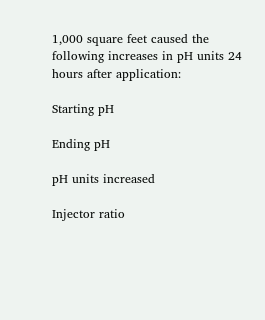1,000 square feet caused the following increases in pH units 24 hours after application:

Starting pH

Ending pH

pH units increased

Injector ratio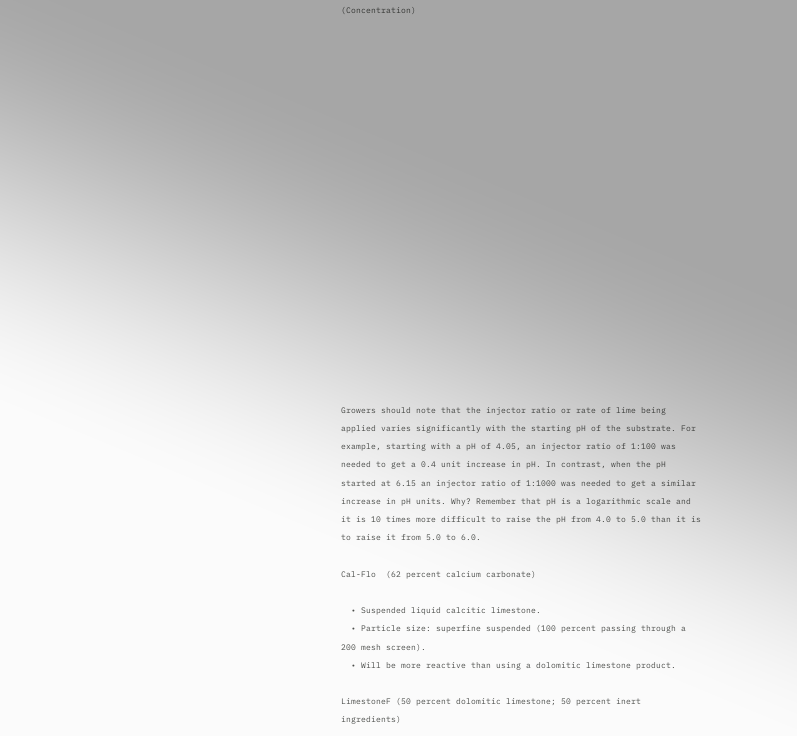(Concentration)





















Growers should note that the injector ratio or rate of lime being applied varies significantly with the starting pH of the substrate. For example, starting with a pH of 4.05, an injector ratio of 1:100 was needed to get a 0.4 unit increase in pH. In contrast, when the pH started at 6.15 an injector ratio of 1:1000 was needed to get a similar increase in pH units. Why? Remember that pH is a logarithmic scale and it is 10 times more difficult to raise the pH from 4.0 to 5.0 than it is to raise it from 5.0 to 6.0.

Cal-Flo  (62 percent calcium carbonate)

  • Suspended liquid calcitic limestone.
  • Particle size: superfine suspended (100 percent passing through a 200 mesh screen).
  • Will be more reactive than using a dolomitic limestone product.

LimestoneF (50 percent dolomitic limestone; 50 percent inert ingredients)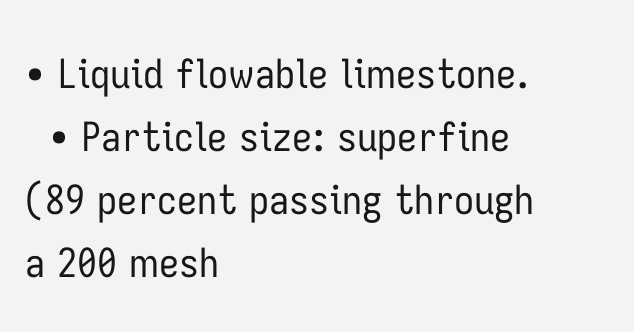• Liquid flowable limestone.
  • Particle size: superfine (89 percent passing through a 200 mesh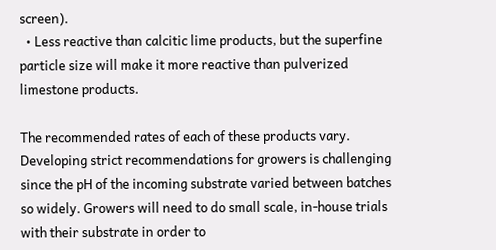screen).
  • Less reactive than calcitic lime products, but the superfine particle size will make it more reactive than pulverized limestone products.

The recommended rates of each of these products vary. Developing strict recommendations for growers is challenging since the pH of the incoming substrate varied between batches so widely. Growers will need to do small scale, in-house trials with their substrate in order to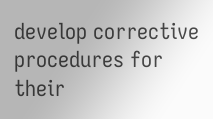develop corrective procedures for their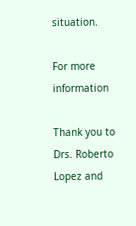situation.

For more information

Thank you to Drs. Roberto Lopez and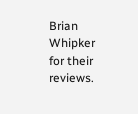Brian Whipker for their reviews.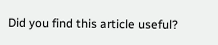Did you find this article useful?